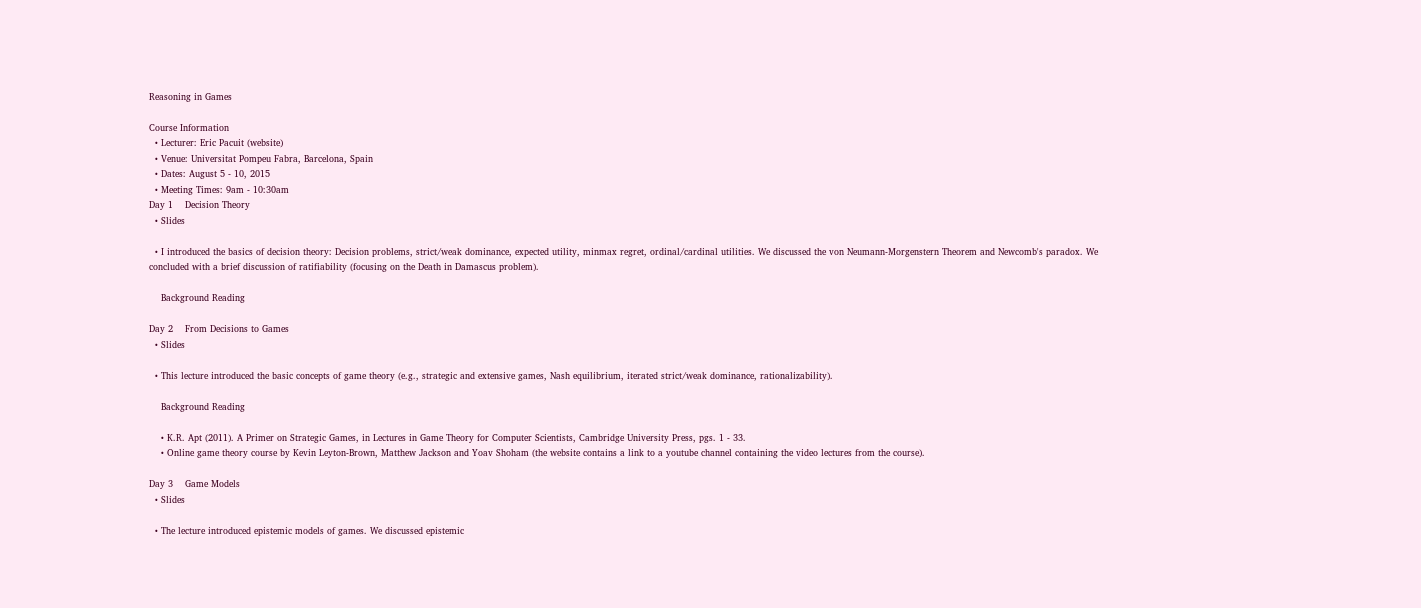Reasoning in Games

Course Information
  • Lecturer: Eric Pacuit (website)
  • Venue: Universitat Pompeu Fabra, Barcelona, Spain
  • Dates: August 5 - 10, 2015
  • Meeting Times: 9am - 10:30am
Day 1    Decision Theory
  • Slides

  • I introduced the basics of decision theory: Decision problems, strict/weak dominance, expected utility, minmax regret, ordinal/cardinal utilities. We discussed the von Neumann-Morgenstern Theorem and Newcomb's paradox. We concluded with a brief discussion of ratifiability (focusing on the Death in Damascus problem).

    Background Reading

Day 2    From Decisions to Games
  • Slides

  • This lecture introduced the basic concepts of game theory (e.g., strategic and extensive games, Nash equilibrium, iterated strict/weak dominance, rationalizability).

    Background Reading

    • K.R. Apt (2011). A Primer on Strategic Games, in Lectures in Game Theory for Computer Scientists, Cambridge University Press, pgs. 1 - 33.
    • Online game theory course by Kevin Leyton-Brown, Matthew Jackson and Yoav Shoham (the website contains a link to a youtube channel containing the video lectures from the course).

Day 3    Game Models
  • Slides

  • The lecture introduced epistemic models of games. We discussed epistemic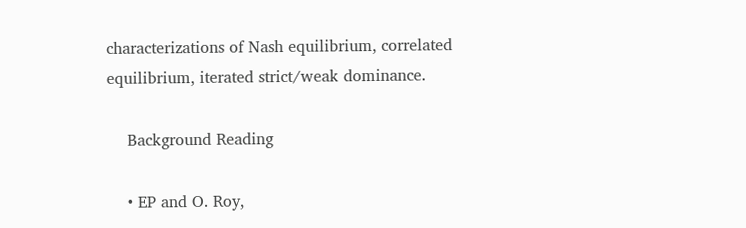characterizations of Nash equilibrium, correlated equilibrium, iterated strict/weak dominance.

    Background Reading

    • EP and O. Roy,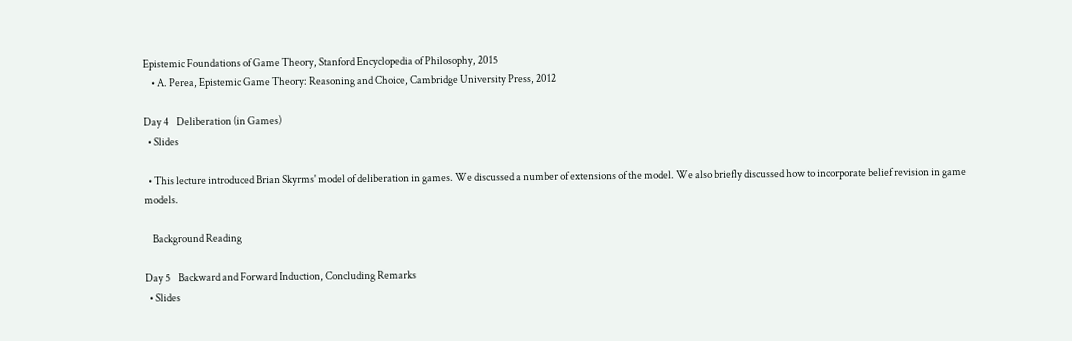Epistemic Foundations of Game Theory, Stanford Encyclopedia of Philosophy, 2015
    • A. Perea, Epistemic Game Theory: Reasoning and Choice, Cambridge University Press, 2012

Day 4    Deliberation (in Games)
  • Slides

  • This lecture introduced Brian Skyrms' model of deliberation in games. We discussed a number of extensions of the model. We also briefly discussed how to incorporate belief revision in game models.

    Background Reading

Day 5    Backward and Forward Induction, Concluding Remarks
  • Slides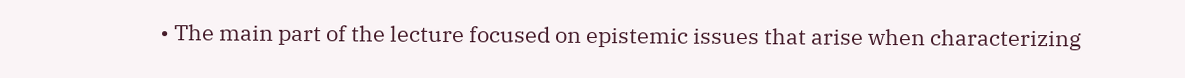• The main part of the lecture focused on epistemic issues that arise when characterizing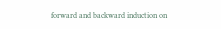forward and backward induction on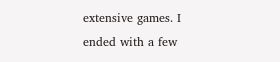extensive games. I ended with a few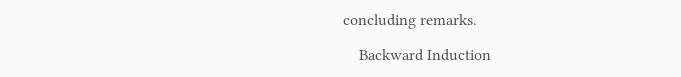concluding remarks.

    Backward Induction